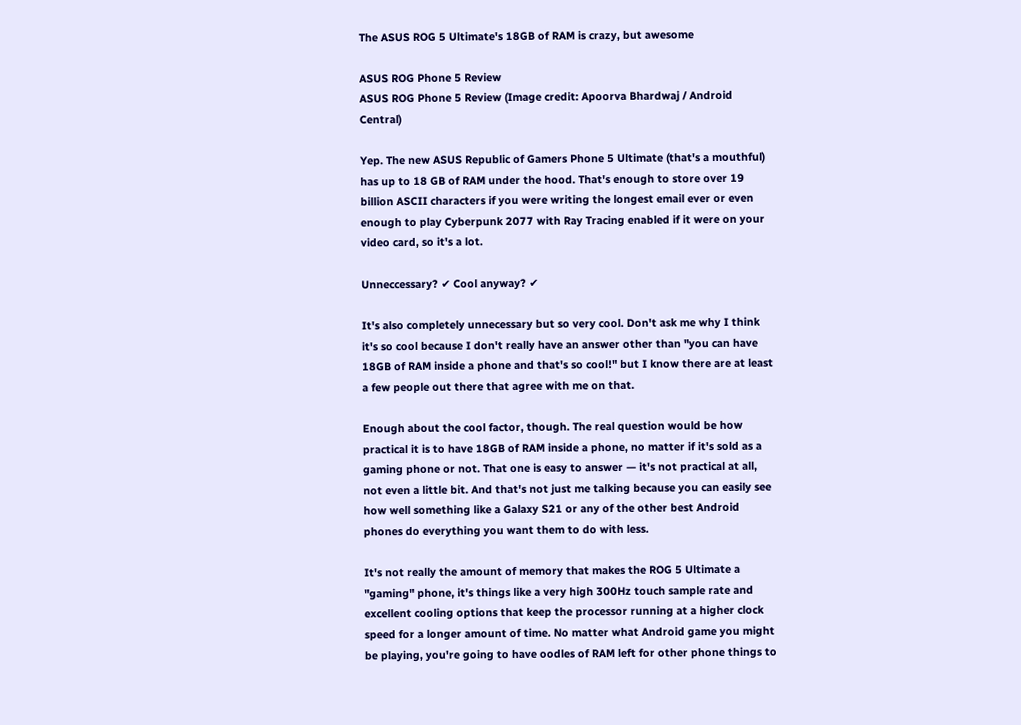The ASUS ROG 5 Ultimate's 18GB of RAM is crazy, but awesome

ASUS ROG Phone 5 Review
ASUS ROG Phone 5 Review (Image credit: Apoorva Bhardwaj / Android Central)

Yep. The new ASUS Republic of Gamers Phone 5 Ultimate (that's a mouthful) has up to 18 GB of RAM under the hood. That's enough to store over 19 billion ASCII characters if you were writing the longest email ever or even enough to play Cyberpunk 2077 with Ray Tracing enabled if it were on your video card, so it's a lot.

Unneccessary? ✔ Cool anyway? ✔

It's also completely unnecessary but so very cool. Don't ask me why I think it's so cool because I don't really have an answer other than "you can have 18GB of RAM inside a phone and that's so cool!" but I know there are at least a few people out there that agree with me on that.

Enough about the cool factor, though. The real question would be how practical it is to have 18GB of RAM inside a phone, no matter if it's sold as a gaming phone or not. That one is easy to answer — it's not practical at all, not even a little bit. And that's not just me talking because you can easily see how well something like a Galaxy S21 or any of the other best Android phones do everything you want them to do with less.

It's not really the amount of memory that makes the ROG 5 Ultimate a "gaming" phone, it's things like a very high 300Hz touch sample rate and excellent cooling options that keep the processor running at a higher clock speed for a longer amount of time. No matter what Android game you might be playing, you're going to have oodles of RAM left for other phone things to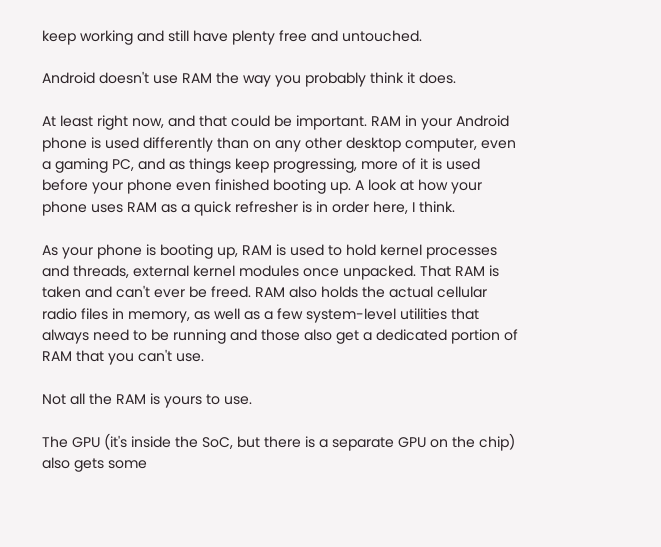keep working and still have plenty free and untouched.

Android doesn't use RAM the way you probably think it does.

At least right now, and that could be important. RAM in your Android phone is used differently than on any other desktop computer, even a gaming PC, and as things keep progressing, more of it is used before your phone even finished booting up. A look at how your phone uses RAM as a quick refresher is in order here, I think.

As your phone is booting up, RAM is used to hold kernel processes and threads, external kernel modules once unpacked. That RAM is taken and can't ever be freed. RAM also holds the actual cellular radio files in memory, as well as a few system-level utilities that always need to be running and those also get a dedicated portion of RAM that you can't use.

Not all the RAM is yours to use.

The GPU (it's inside the SoC, but there is a separate GPU on the chip) also gets some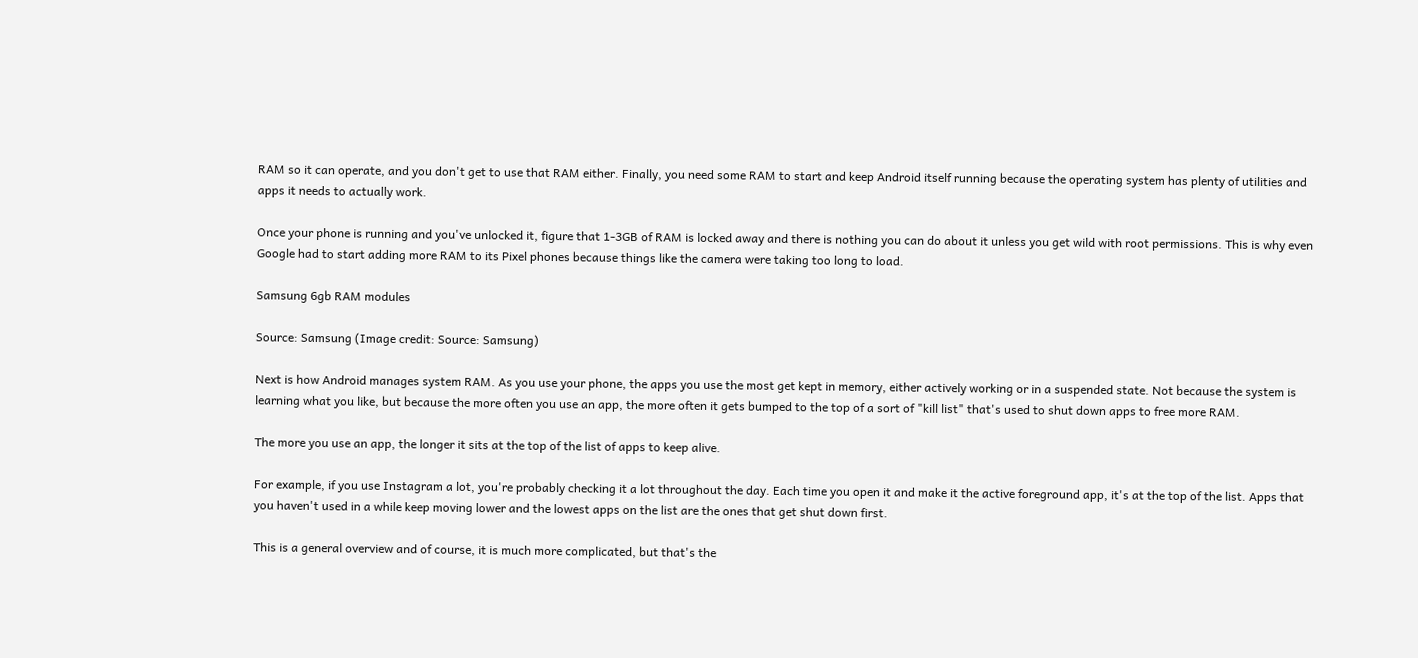RAM so it can operate, and you don't get to use that RAM either. Finally, you need some RAM to start and keep Android itself running because the operating system has plenty of utilities and apps it needs to actually work.

Once your phone is running and you've unlocked it, figure that 1-3GB of RAM is locked away and there is nothing you can do about it unless you get wild with root permissions. This is why even Google had to start adding more RAM to its Pixel phones because things like the camera were taking too long to load.

Samsung 6gb RAM modules

Source: Samsung (Image credit: Source: Samsung)

Next is how Android manages system RAM. As you use your phone, the apps you use the most get kept in memory, either actively working or in a suspended state. Not because the system is learning what you like, but because the more often you use an app, the more often it gets bumped to the top of a sort of "kill list" that's used to shut down apps to free more RAM.

The more you use an app, the longer it sits at the top of the list of apps to keep alive.

For example, if you use Instagram a lot, you're probably checking it a lot throughout the day. Each time you open it and make it the active foreground app, it's at the top of the list. Apps that you haven't used in a while keep moving lower and the lowest apps on the list are the ones that get shut down first.

This is a general overview and of course, it is much more complicated, but that's the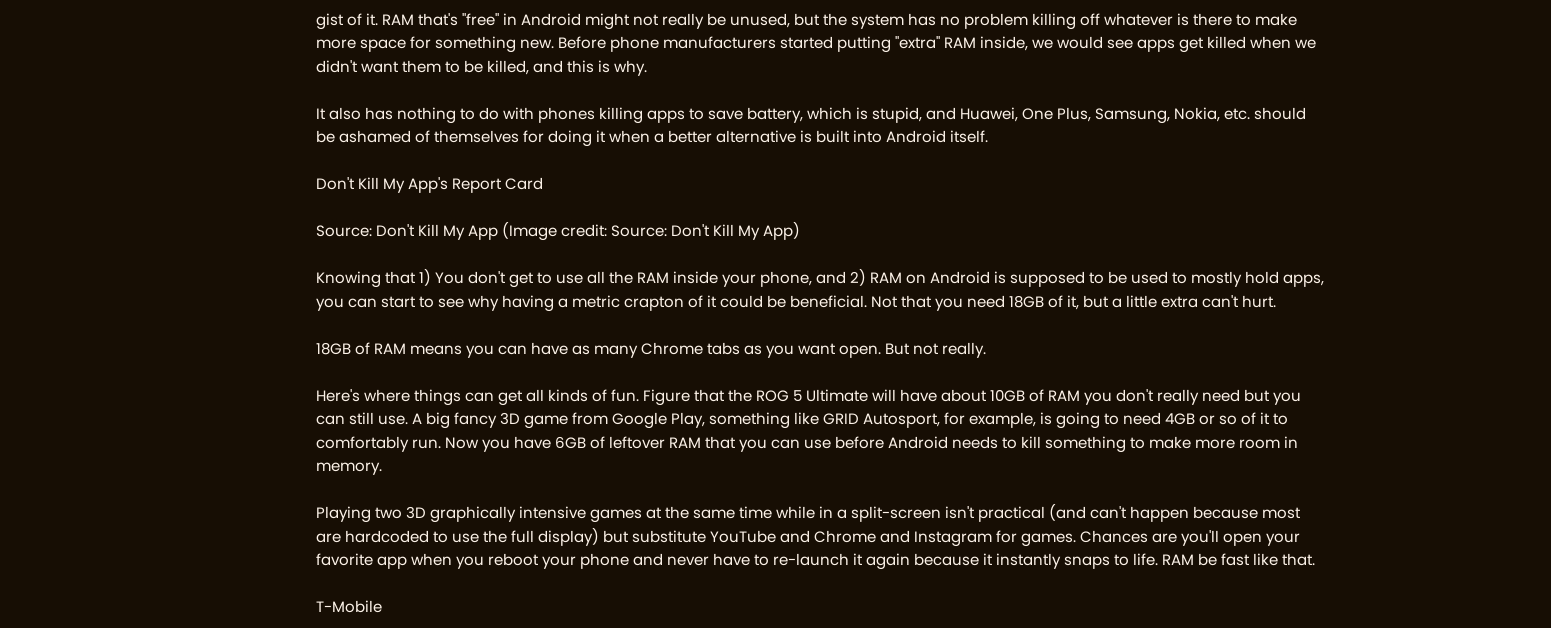gist of it. RAM that's "free" in Android might not really be unused, but the system has no problem killing off whatever is there to make more space for something new. Before phone manufacturers started putting "extra" RAM inside, we would see apps get killed when we didn't want them to be killed, and this is why.

It also has nothing to do with phones killing apps to save battery, which is stupid, and Huawei, One Plus, Samsung, Nokia, etc. should be ashamed of themselves for doing it when a better alternative is built into Android itself.

Don't Kill My App's Report Card

Source: Don't Kill My App (Image credit: Source: Don't Kill My App)

Knowing that 1) You don't get to use all the RAM inside your phone, and 2) RAM on Android is supposed to be used to mostly hold apps, you can start to see why having a metric crapton of it could be beneficial. Not that you need 18GB of it, but a little extra can't hurt.

18GB of RAM means you can have as many Chrome tabs as you want open. But not really.

Here's where things can get all kinds of fun. Figure that the ROG 5 Ultimate will have about 10GB of RAM you don't really need but you can still use. A big fancy 3D game from Google Play, something like GRID Autosport, for example, is going to need 4GB or so of it to comfortably run. Now you have 6GB of leftover RAM that you can use before Android needs to kill something to make more room in memory.

Playing two 3D graphically intensive games at the same time while in a split-screen isn't practical (and can't happen because most are hardcoded to use the full display) but substitute YouTube and Chrome and Instagram for games. Chances are you'll open your favorite app when you reboot your phone and never have to re-launch it again because it instantly snaps to life. RAM be fast like that.

T-Mobile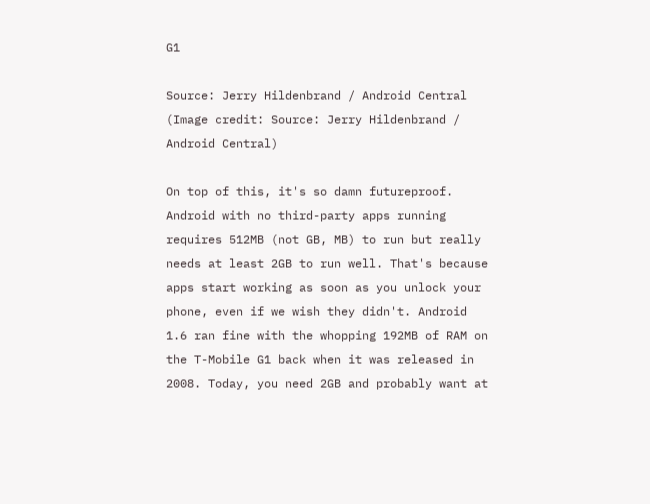G1

Source: Jerry Hildenbrand / Android Central (Image credit: Source: Jerry Hildenbrand / Android Central)

On top of this, it's so damn futureproof. Android with no third-party apps running requires 512MB (not GB, MB) to run but really needs at least 2GB to run well. That's because apps start working as soon as you unlock your phone, even if we wish they didn't. Android 1.6 ran fine with the whopping 192MB of RAM on the T-Mobile G1 back when it was released in 2008. Today, you need 2GB and probably want at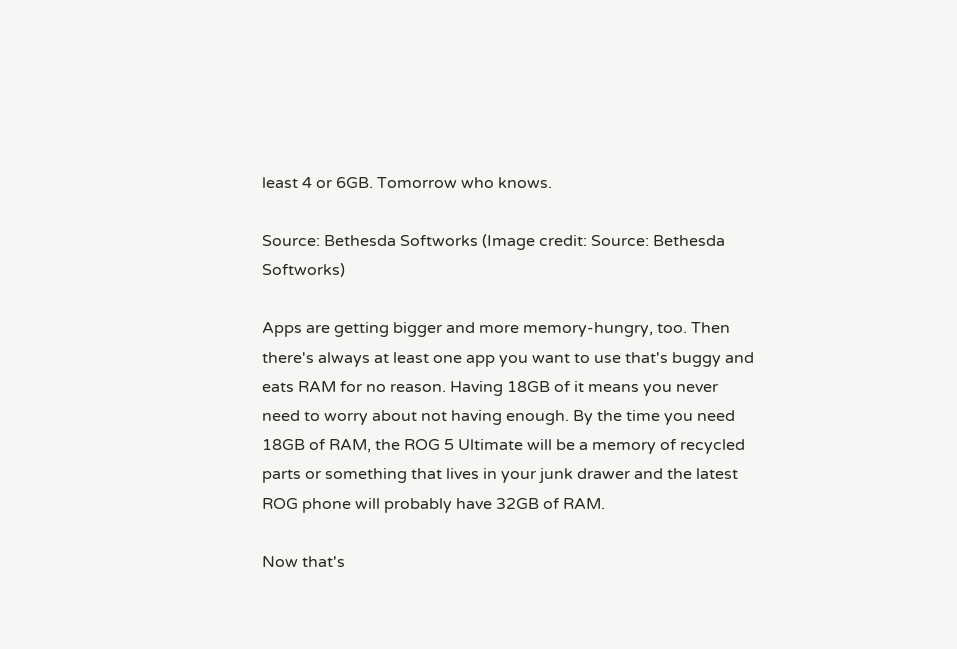least 4 or 6GB. Tomorrow who knows.

Source: Bethesda Softworks (Image credit: Source: Bethesda Softworks)

Apps are getting bigger and more memory-hungry, too. Then there's always at least one app you want to use that's buggy and eats RAM for no reason. Having 18GB of it means you never need to worry about not having enough. By the time you need 18GB of RAM, the ROG 5 Ultimate will be a memory of recycled parts or something that lives in your junk drawer and the latest ROG phone will probably have 32GB of RAM.

Now that's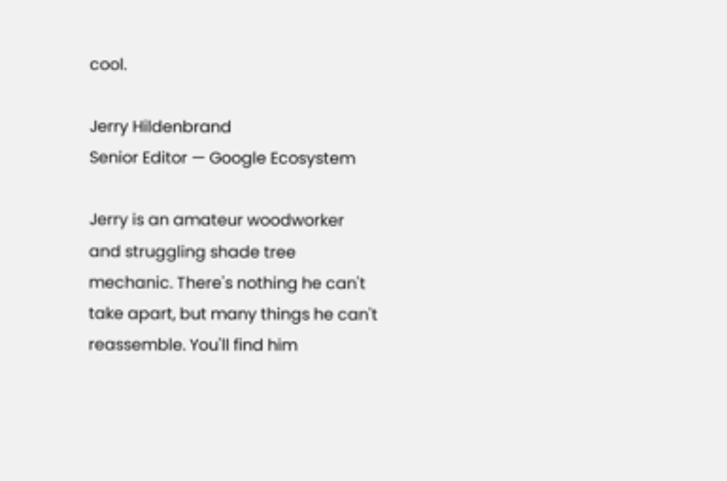cool.

Jerry Hildenbrand
Senior Editor — Google Ecosystem

Jerry is an amateur woodworker and struggling shade tree mechanic. There's nothing he can't take apart, but many things he can't reassemble. You'll find him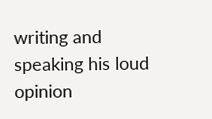writing and speaking his loud opinion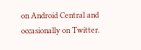on Android Central and occasionally on Twitter.